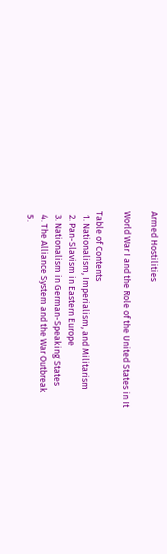Armed Hostilities

World War I and the Role of the United States in It

Table of Contents
  1. Nationalism, Imperialism, and Militarism
  2. Pan-Slavism in Eastern Europe
  3. Nationalism in German-Speaking States
  4. The Alliance System and the War Outbreak
  5.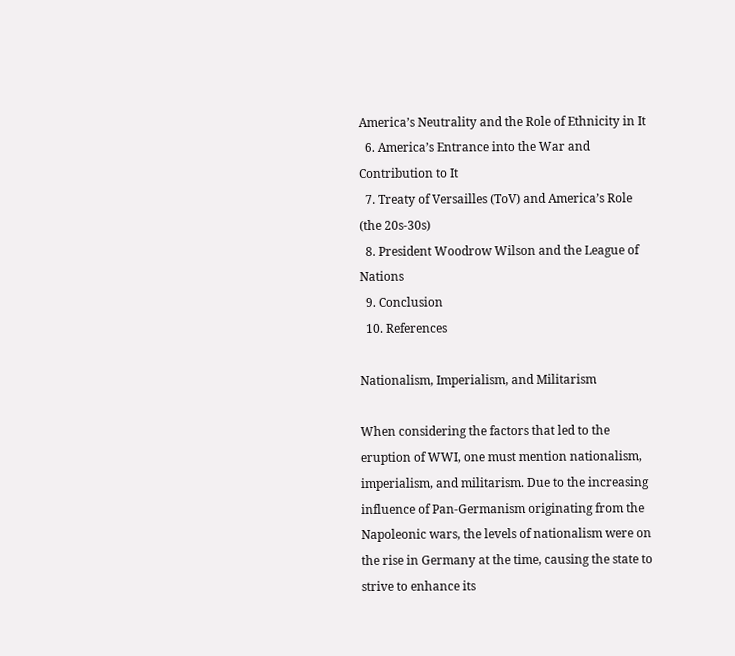America’s Neutrality and the Role of Ethnicity in It
  6. America’s Entrance into the War and Contribution to It
  7. Treaty of Versailles (ToV) and America’s Role (the 20s-30s)
  8. President Woodrow Wilson and the League of Nations
  9. Conclusion
  10. References

Nationalism, Imperialism, and Militarism

When considering the factors that led to the eruption of WWI, one must mention nationalism, imperialism, and militarism. Due to the increasing influence of Pan-Germanism originating from the Napoleonic wars, the levels of nationalism were on the rise in Germany at the time, causing the state to strive to enhance its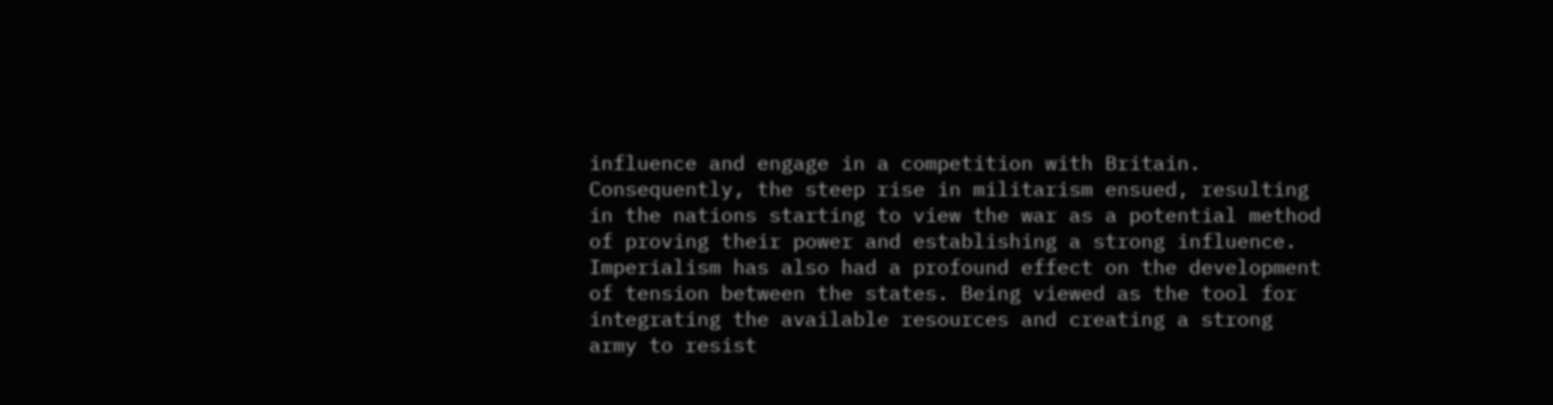influence and engage in a competition with Britain. Consequently, the steep rise in militarism ensued, resulting in the nations starting to view the war as a potential method of proving their power and establishing a strong influence. Imperialism has also had a profound effect on the development of tension between the states. Being viewed as the tool for integrating the available resources and creating a strong army to resist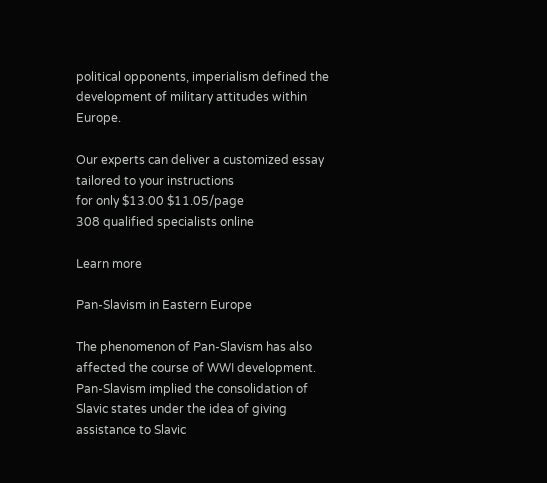political opponents, imperialism defined the development of military attitudes within Europe.

Our experts can deliver a customized essay
tailored to your instructions
for only $13.00 $11.05/page
308 qualified specialists online

Learn more

Pan-Slavism in Eastern Europe

The phenomenon of Pan-Slavism has also affected the course of WWI development. Pan-Slavism implied the consolidation of Slavic states under the idea of giving assistance to Slavic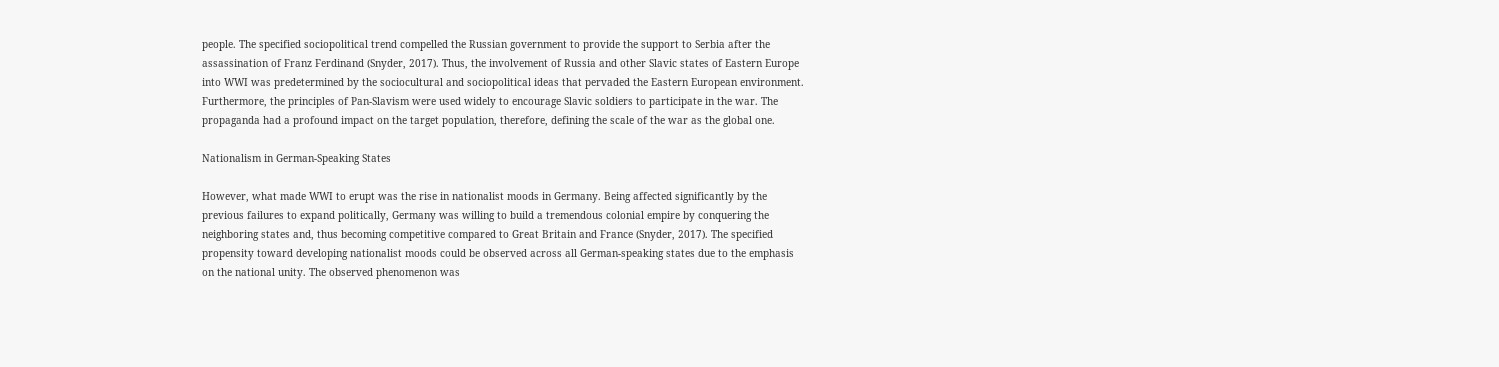people. The specified sociopolitical trend compelled the Russian government to provide the support to Serbia after the assassination of Franz Ferdinand (Snyder, 2017). Thus, the involvement of Russia and other Slavic states of Eastern Europe into WWI was predetermined by the sociocultural and sociopolitical ideas that pervaded the Eastern European environment. Furthermore, the principles of Pan-Slavism were used widely to encourage Slavic soldiers to participate in the war. The propaganda had a profound impact on the target population, therefore, defining the scale of the war as the global one.

Nationalism in German-Speaking States

However, what made WWI to erupt was the rise in nationalist moods in Germany. Being affected significantly by the previous failures to expand politically, Germany was willing to build a tremendous colonial empire by conquering the neighboring states and, thus becoming competitive compared to Great Britain and France (Snyder, 2017). The specified propensity toward developing nationalist moods could be observed across all German-speaking states due to the emphasis on the national unity. The observed phenomenon was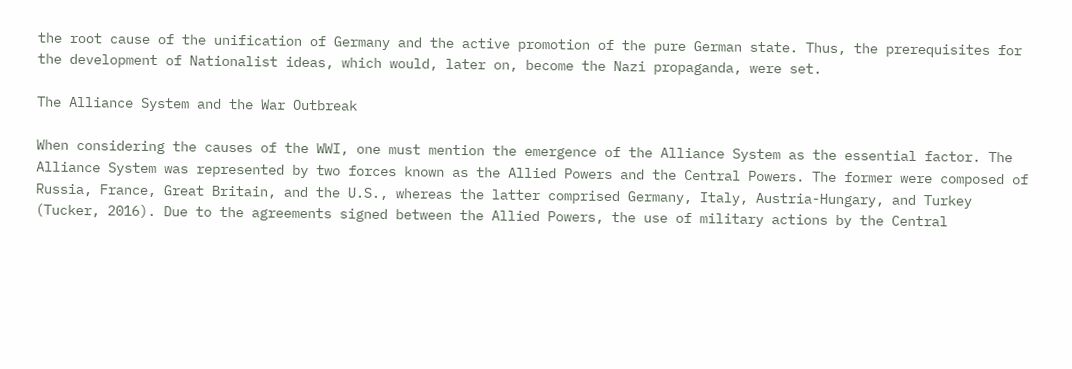the root cause of the unification of Germany and the active promotion of the pure German state. Thus, the prerequisites for the development of Nationalist ideas, which would, later on, become the Nazi propaganda, were set.

The Alliance System and the War Outbreak

When considering the causes of the WWI, one must mention the emergence of the Alliance System as the essential factor. The Alliance System was represented by two forces known as the Allied Powers and the Central Powers. The former were composed of Russia, France, Great Britain, and the U.S., whereas the latter comprised Germany, Italy, Austria-Hungary, and Turkey (Tucker, 2016). Due to the agreements signed between the Allied Powers, the use of military actions by the Central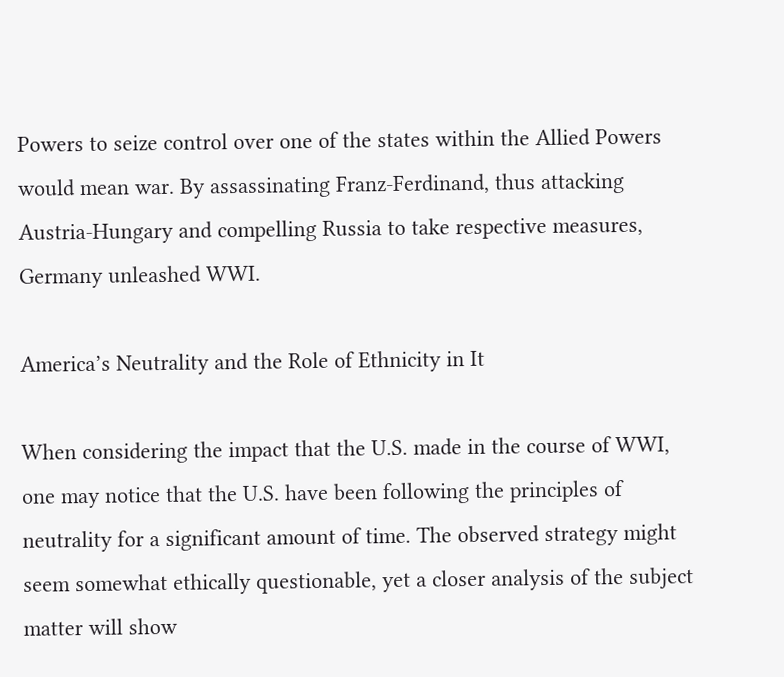Powers to seize control over one of the states within the Allied Powers would mean war. By assassinating Franz-Ferdinand, thus attacking Austria-Hungary and compelling Russia to take respective measures, Germany unleashed WWI.

America’s Neutrality and the Role of Ethnicity in It

When considering the impact that the U.S. made in the course of WWI, one may notice that the U.S. have been following the principles of neutrality for a significant amount of time. The observed strategy might seem somewhat ethically questionable, yet a closer analysis of the subject matter will show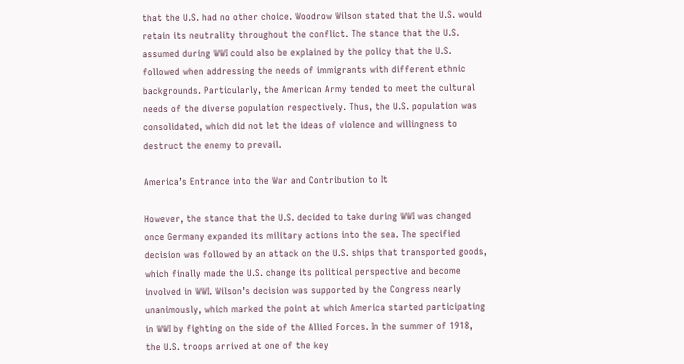that the U.S. had no other choice. Woodrow Wilson stated that the U.S. would retain its neutrality throughout the conflict. The stance that the U.S. assumed during WWI could also be explained by the policy that the U.S. followed when addressing the needs of immigrants with different ethnic backgrounds. Particularly, the American Army tended to meet the cultural needs of the diverse population respectively. Thus, the U.S. population was consolidated, which did not let the ideas of violence and willingness to destruct the enemy to prevail.

America’s Entrance into the War and Contribution to It

However, the stance that the U.S. decided to take during WWI was changed once Germany expanded its military actions into the sea. The specified decision was followed by an attack on the U.S. ships that transported goods, which finally made the U.S. change its political perspective and become involved in WWI. Wilson’s decision was supported by the Congress nearly unanimously, which marked the point at which America started participating in WWI by fighting on the side of the Allied Forces. In the summer of 1918, the U.S. troops arrived at one of the key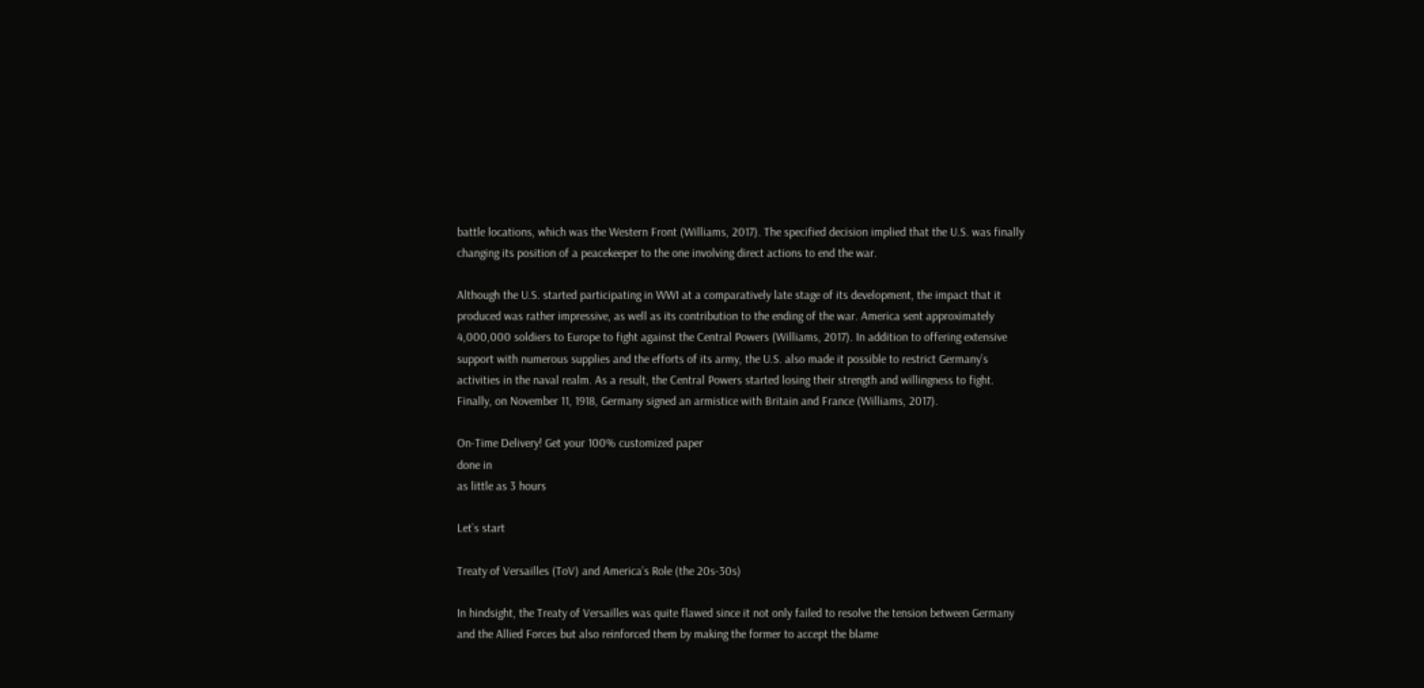battle locations, which was the Western Front (Williams, 2017). The specified decision implied that the U.S. was finally changing its position of a peacekeeper to the one involving direct actions to end the war.

Although the U.S. started participating in WWI at a comparatively late stage of its development, the impact that it produced was rather impressive, as well as its contribution to the ending of the war. America sent approximately 4,000,000 soldiers to Europe to fight against the Central Powers (Williams, 2017). In addition to offering extensive support with numerous supplies and the efforts of its army, the U.S. also made it possible to restrict Germany’s activities in the naval realm. As a result, the Central Powers started losing their strength and willingness to fight. Finally, on November 11, 1918, Germany signed an armistice with Britain and France (Williams, 2017).

On-Time Delivery! Get your 100% customized paper
done in
as little as 3 hours

Let`s start

Treaty of Versailles (ToV) and America’s Role (the 20s-30s)

In hindsight, the Treaty of Versailles was quite flawed since it not only failed to resolve the tension between Germany and the Allied Forces but also reinforced them by making the former to accept the blame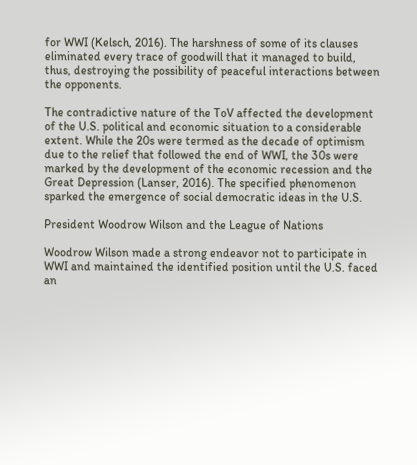for WWI (Kelsch, 2016). The harshness of some of its clauses eliminated every trace of goodwill that it managed to build, thus, destroying the possibility of peaceful interactions between the opponents.

The contradictive nature of the ToV affected the development of the U.S. political and economic situation to a considerable extent. While the 20s were termed as the decade of optimism due to the relief that followed the end of WWI, the 30s were marked by the development of the economic recession and the Great Depression (Lanser, 2016). The specified phenomenon sparked the emergence of social democratic ideas in the U.S.

President Woodrow Wilson and the League of Nations

Woodrow Wilson made a strong endeavor not to participate in WWI and maintained the identified position until the U.S. faced an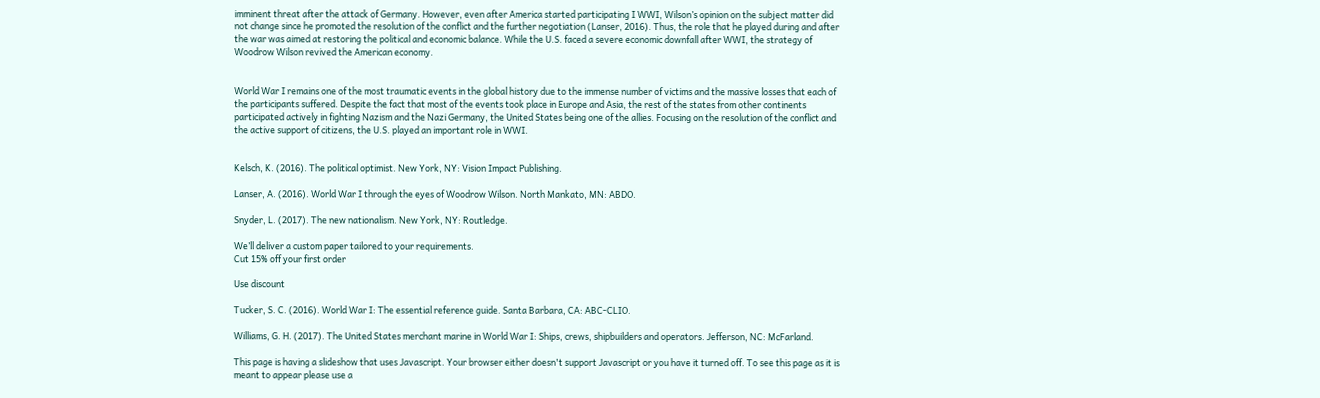imminent threat after the attack of Germany. However, even after America started participating I WWI, Wilson’s opinion on the subject matter did not change since he promoted the resolution of the conflict and the further negotiation (Lanser, 2016). Thus, the role that he played during and after the war was aimed at restoring the political and economic balance. While the U.S. faced a severe economic downfall after WWI, the strategy of Woodrow Wilson revived the American economy.


World War I remains one of the most traumatic events in the global history due to the immense number of victims and the massive losses that each of the participants suffered. Despite the fact that most of the events took place in Europe and Asia, the rest of the states from other continents participated actively in fighting Nazism and the Nazi Germany, the United States being one of the allies. Focusing on the resolution of the conflict and the active support of citizens, the U.S. played an important role in WWI.


Kelsch, K. (2016). The political optimist. New York, NY: Vision Impact Publishing.

Lanser, A. (2016). World War I through the eyes of Woodrow Wilson. North Mankato, MN: ABDO.

Snyder, L. (2017). The new nationalism. New York, NY: Routledge.

We’ll deliver a custom paper tailored to your requirements.
Cut 15% off your first order

Use discount

Tucker, S. C. (2016). World War I: The essential reference guide. Santa Barbara, CA: ABC-CLIO.

Williams, G. H. (2017). The United States merchant marine in World War I: Ships, crews, shipbuilders and operators. Jefferson, NC: McFarland.

This page is having a slideshow that uses Javascript. Your browser either doesn't support Javascript or you have it turned off. To see this page as it is meant to appear please use a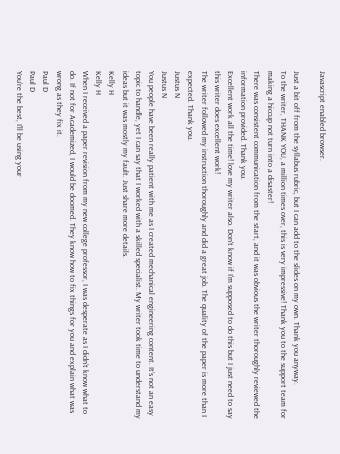Javascript enabled browser.

Just a bit off from the syllabus rubric, but I can add to the slides on my own. Thank you anyway.
To the writer, THANK YOU, a million times over, this is very impressive! Thank you to the support team for making a hiccup not turn into a disaster!
There was consistent communication from the start, and it was obvious the writer thoroughly reviewed the information provided. Thank you.
Excellent work all the time! love my writer also. Don't know if I'm supposed to do this but I just need to say this writer does excellent work!
The writer followed my instruction thoroughly and did a great job. The quality of the paper is more than I expected. Thank you.
Justus N
Justus N
You people have been really patient with me as I created mechanical engineering content. It’s not an easy topic to handle, yet I can say that I worked with a skilled specialist. My writer took time to understand my ideas but it was mostly my fault. Just share more details.
Kelly H
Kelly H
When I received a paper revision from my new college professor, I was desperate as I didn’t know what to do. If not for Academized, I would be doomed. They know how to fix things for you and explain what was wrong as they fix it.
Paul D
Paul D
You're the best, I'll be using your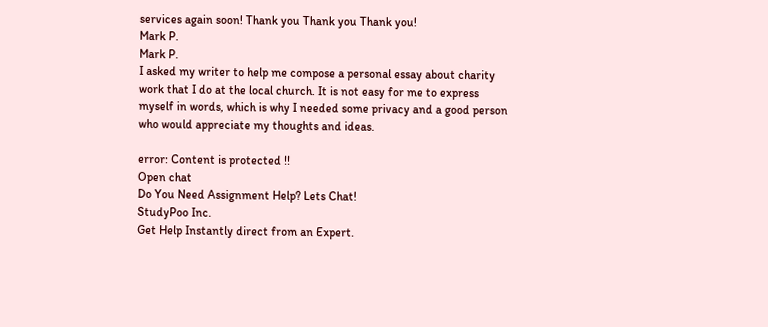services again soon! Thank you Thank you Thank you!
Mark P.
Mark P.
I asked my writer to help me compose a personal essay about charity work that I do at the local church. It is not easy for me to express myself in words, which is why I needed some privacy and a good person who would appreciate my thoughts and ideas.

error: Content is protected !!
Open chat
Do You Need Assignment Help? Lets Chat!
StudyPoo Inc.
Get Help Instantly direct from an Expert.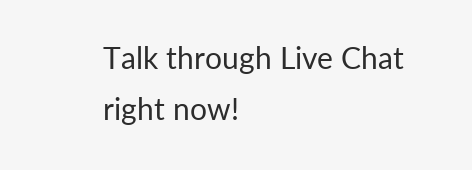Talk through Live Chat right now!